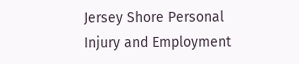Jersey Shore Personal Injury and Employment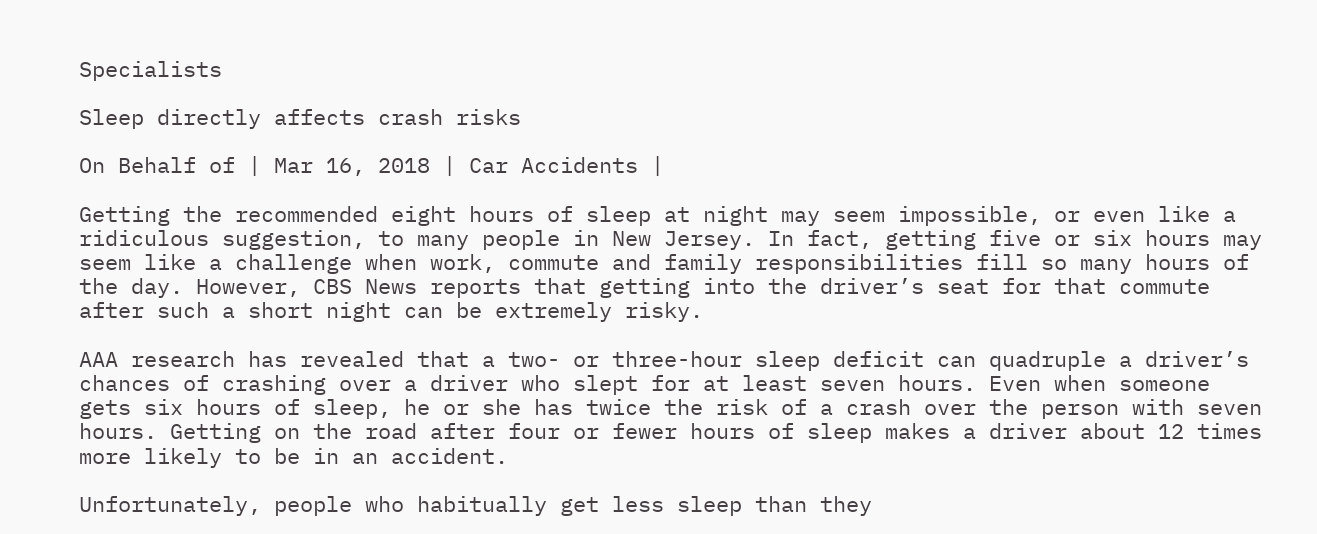Specialists

Sleep directly affects crash risks

On Behalf of | Mar 16, 2018 | Car Accidents |

Getting the recommended eight hours of sleep at night may seem impossible, or even like a ridiculous suggestion, to many people in New Jersey. In fact, getting five or six hours may seem like a challenge when work, commute and family responsibilities fill so many hours of the day. However, CBS News reports that getting into the driver’s seat for that commute after such a short night can be extremely risky.

AAA research has revealed that a two- or three-hour sleep deficit can quadruple a driver’s chances of crashing over a driver who slept for at least seven hours. Even when someone gets six hours of sleep, he or she has twice the risk of a crash over the person with seven hours. Getting on the road after four or fewer hours of sleep makes a driver about 12 times more likely to be in an accident.

Unfortunately, people who habitually get less sleep than they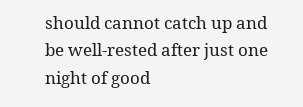should cannot catch up and be well-rested after just one night of good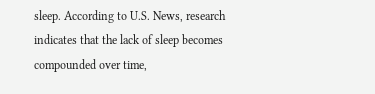sleep. According to U.S. News, research indicates that the lack of sleep becomes compounded over time,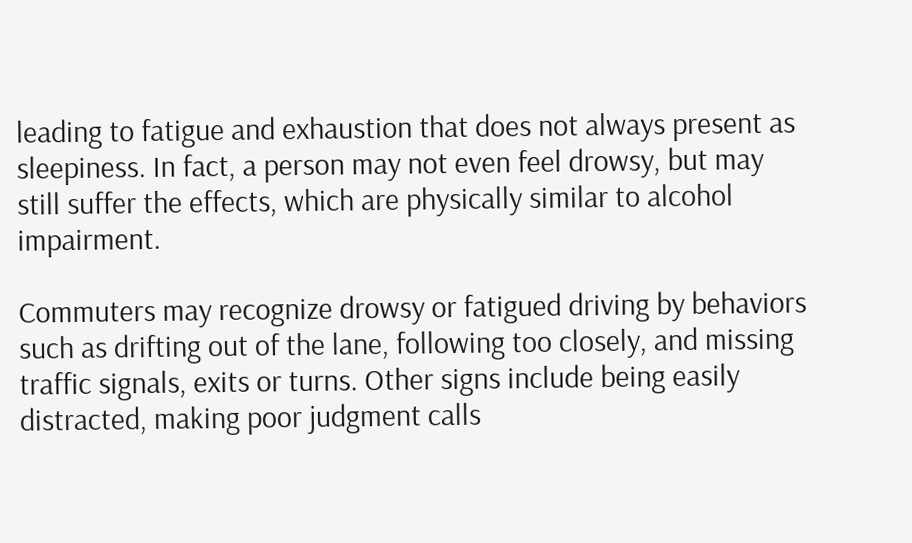leading to fatigue and exhaustion that does not always present as sleepiness. In fact, a person may not even feel drowsy, but may still suffer the effects, which are physically similar to alcohol impairment.

Commuters may recognize drowsy or fatigued driving by behaviors such as drifting out of the lane, following too closely, and missing traffic signals, exits or turns. Other signs include being easily distracted, making poor judgment calls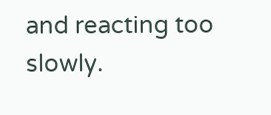and reacting too slowly.